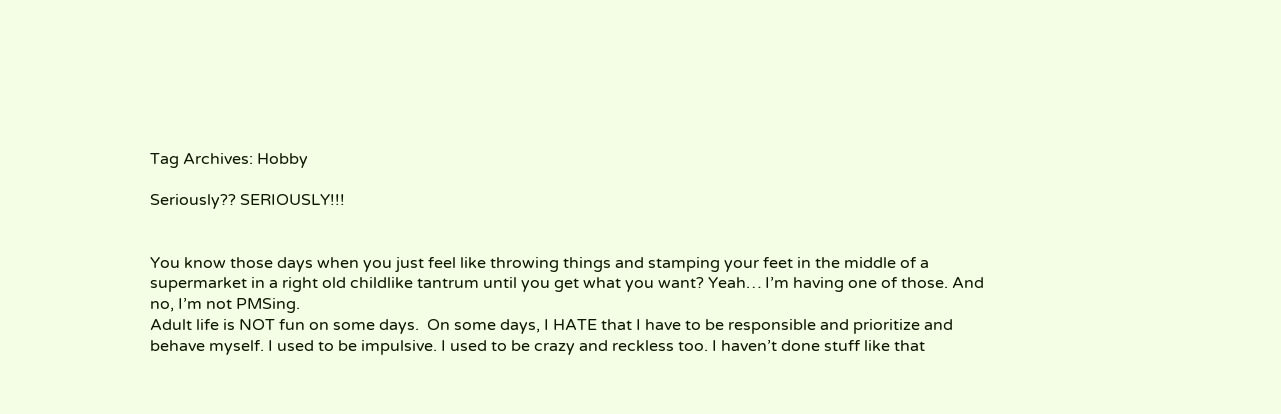Tag Archives: Hobby

Seriously?? SERIOUSLY!!!


You know those days when you just feel like throwing things and stamping your feet in the middle of a supermarket in a right old childlike tantrum until you get what you want? Yeah… I’m having one of those. And no, I’m not PMSing.
Adult life is NOT fun on some days.  On some days, I HATE that I have to be responsible and prioritize and behave myself. I used to be impulsive. I used to be crazy and reckless too. I haven’t done stuff like that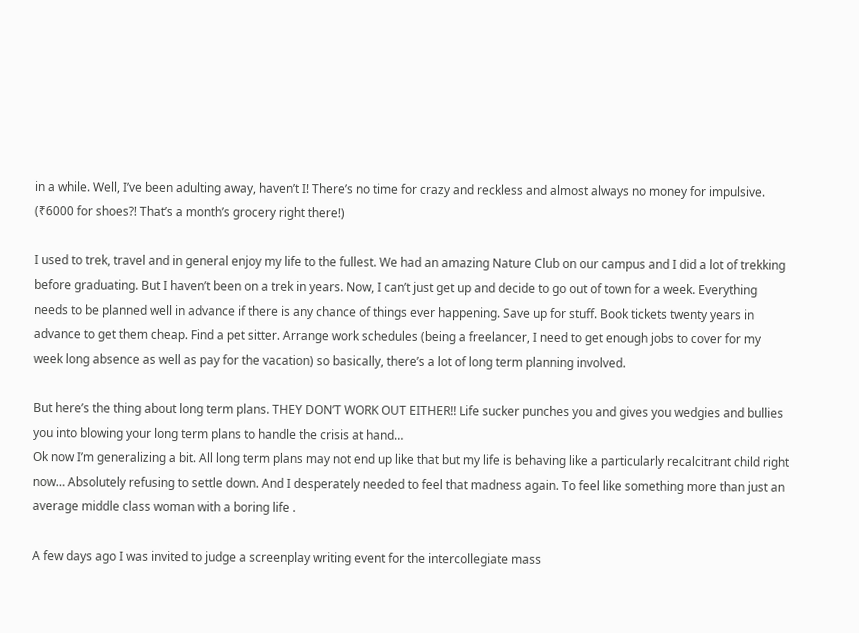in a while. Well, I’ve been adulting away, haven’t I! There’s no time for crazy and reckless and almost always no money for impulsive. (₹6000 for shoes?! That’s a month’s grocery right there!)

I used to trek, travel and in general enjoy my life to the fullest. We had an amazing Nature Club on our campus and I did a lot of trekking before graduating. But I haven’t been on a trek in years. Now, I can’t just get up and decide to go out of town for a week. Everything needs to be planned well in advance if there is any chance of things ever happening. Save up for stuff. Book tickets twenty years in advance to get them cheap. Find a pet sitter. Arrange work schedules (being a freelancer, I need to get enough jobs to cover for my week long absence as well as pay for the vacation) so basically, there’s a lot of long term planning involved.

But here’s the thing about long term plans. THEY DON’T WORK OUT EITHER!! Life sucker punches you and gives you wedgies and bullies you into blowing your long term plans to handle the crisis at hand…
Ok now I’m generalizing a bit. All long term plans may not end up like that but my life is behaving like a particularly recalcitrant child right now… Absolutely refusing to settle down. And I desperately needed to feel that madness again. To feel like something more than just an average middle class woman with a boring life .

A few days ago I was invited to judge a screenplay writing event for the intercollegiate mass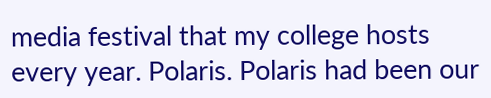media festival that my college hosts every year. Polaris. Polaris had been our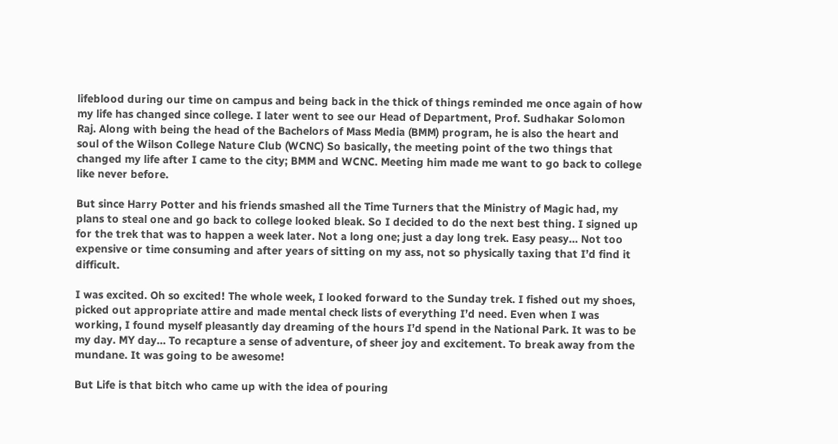lifeblood during our time on campus and being back in the thick of things reminded me once again of how my life has changed since college. I later went to see our Head of Department, Prof. Sudhakar Solomon Raj. Along with being the head of the Bachelors of Mass Media (BMM) program, he is also the heart and soul of the Wilson College Nature Club (WCNC) So basically, the meeting point of the two things that changed my life after I came to the city; BMM and WCNC. Meeting him made me want to go back to college like never before.

But since Harry Potter and his friends smashed all the Time Turners that the Ministry of Magic had, my plans to steal one and go back to college looked bleak. So I decided to do the next best thing. I signed up for the trek that was to happen a week later. Not a long one; just a day long trek. Easy peasy… Not too expensive or time consuming and after years of sitting on my ass, not so physically taxing that I’d find it difficult.

I was excited. Oh so excited! The whole week, I looked forward to the Sunday trek. I fished out my shoes, picked out appropriate attire and made mental check lists of everything I’d need. Even when I was working, I found myself pleasantly day dreaming of the hours I’d spend in the National Park. It was to be my day. MY day… To recapture a sense of adventure, of sheer joy and excitement. To break away from the mundane. It was going to be awesome!

But Life is that bitch who came up with the idea of pouring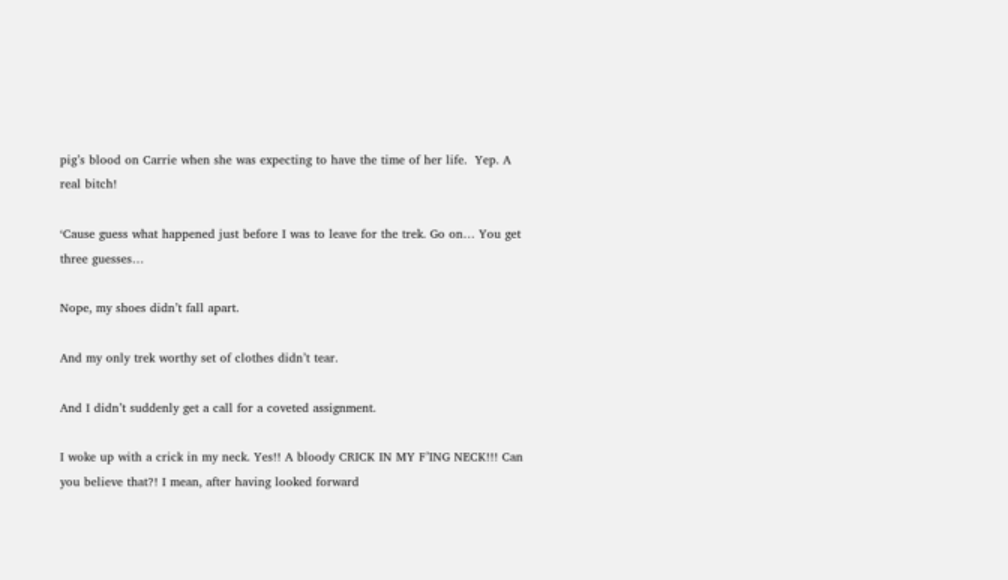pig’s blood on Carrie when she was expecting to have the time of her life.  Yep. A real bitch!

‘Cause guess what happened just before I was to leave for the trek. Go on… You get three guesses…

Nope, my shoes didn’t fall apart.

And my only trek worthy set of clothes didn’t tear.

And I didn’t suddenly get a call for a coveted assignment.

I woke up with a crick in my neck. Yes!! A bloody CRICK IN MY F’ING NECK!!! Can you believe that?! I mean, after having looked forward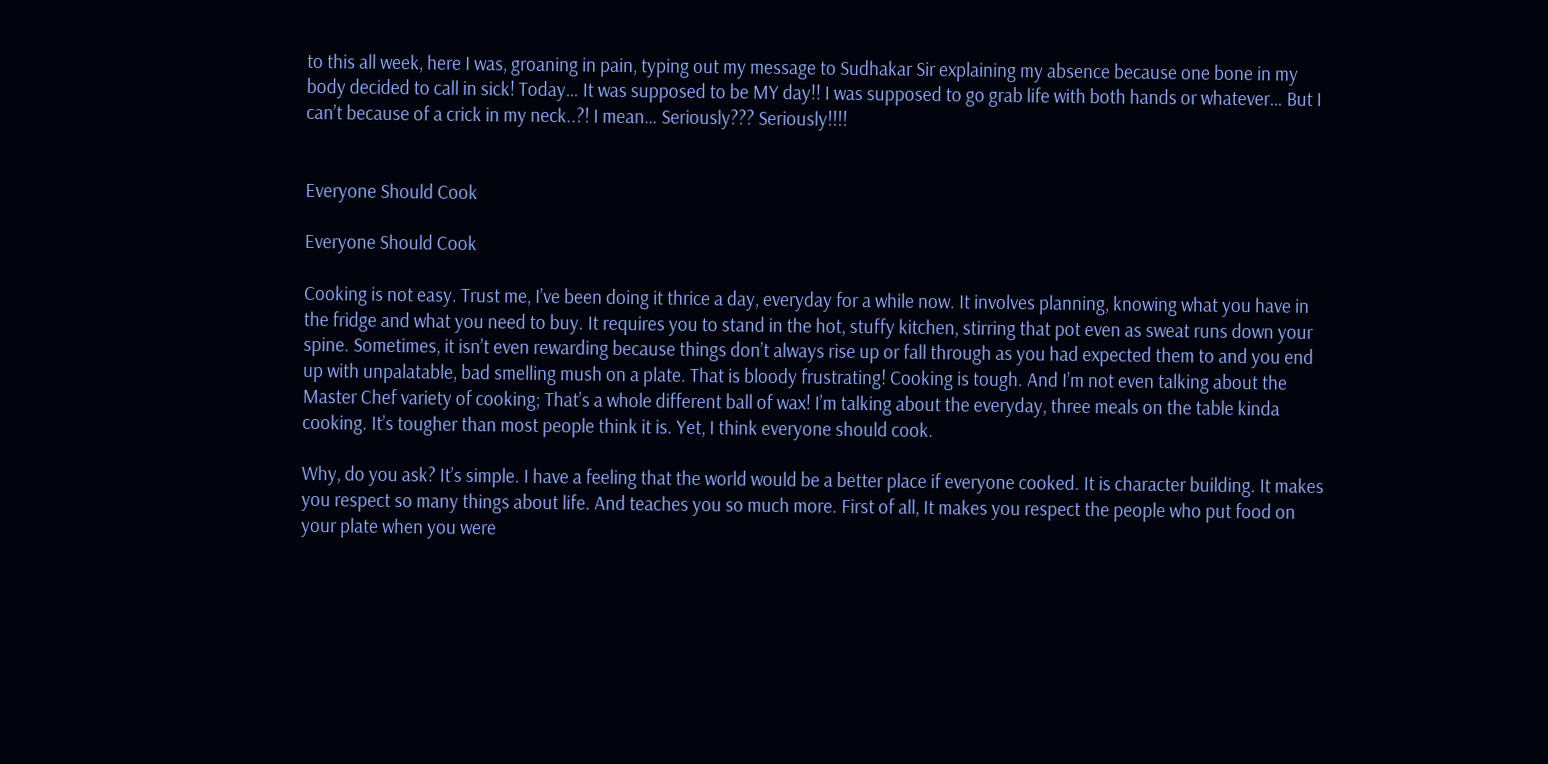to this all week, here I was, groaning in pain, typing out my message to Sudhakar Sir explaining my absence because one bone in my body decided to call in sick! Today… It was supposed to be MY day!! I was supposed to go grab life with both hands or whatever… But I can’t because of a crick in my neck..?! I mean… Seriously??? Seriously!!!!


Everyone Should Cook

Everyone Should Cook

Cooking is not easy. Trust me, I’ve been doing it thrice a day, everyday for a while now. It involves planning, knowing what you have in the fridge and what you need to buy. It requires you to stand in the hot, stuffy kitchen, stirring that pot even as sweat runs down your spine. Sometimes, it isn’t even rewarding because things don’t always rise up or fall through as you had expected them to and you end up with unpalatable, bad smelling mush on a plate. That is bloody frustrating! Cooking is tough. And I’m not even talking about the Master Chef variety of cooking; That’s a whole different ball of wax! I’m talking about the everyday, three meals on the table kinda cooking. It’s tougher than most people think it is. Yet, I think everyone should cook.

Why, do you ask? It’s simple. I have a feeling that the world would be a better place if everyone cooked. It is character building. It makes you respect so many things about life. And teaches you so much more. First of all, It makes you respect the people who put food on your plate when you were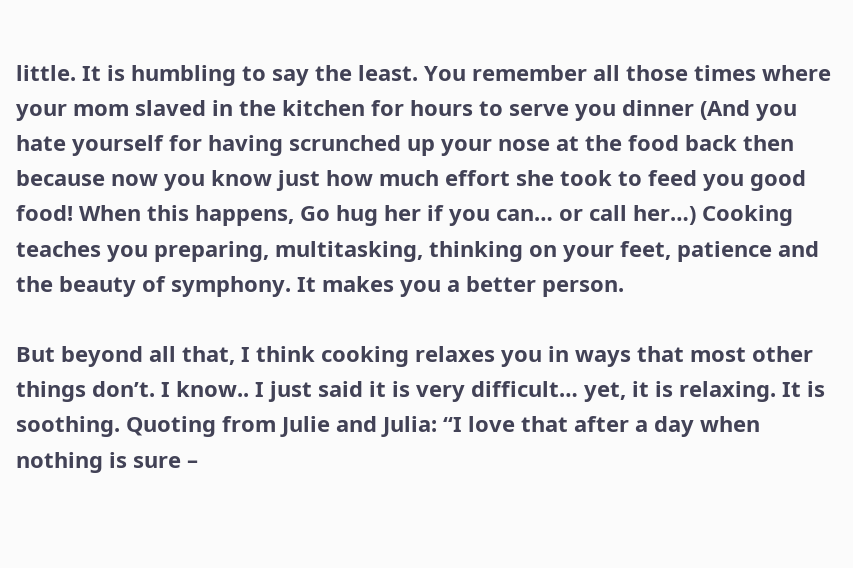little. It is humbling to say the least. You remember all those times where your mom slaved in the kitchen for hours to serve you dinner (And you hate yourself for having scrunched up your nose at the food back then because now you know just how much effort she took to feed you good food! When this happens, Go hug her if you can… or call her…) Cooking teaches you preparing, multitasking, thinking on your feet, patience and the beauty of symphony. It makes you a better person.

But beyond all that, I think cooking relaxes you in ways that most other things don’t. I know.. I just said it is very difficult… yet, it is relaxing. It is soothing. Quoting from Julie and Julia: “I love that after a day when nothing is sure –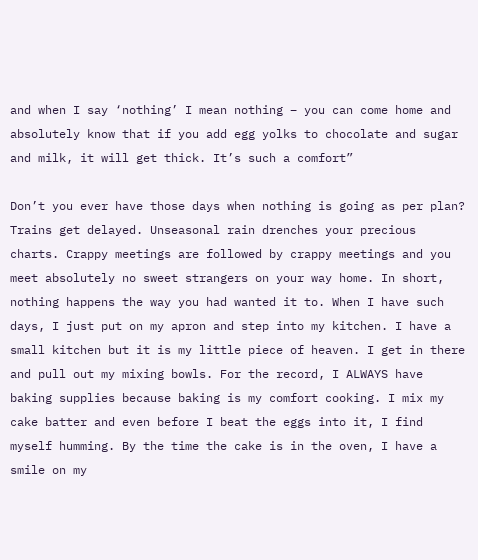and when I say ‘nothing’ I mean nothing – you can come home and absolutely know that if you add egg yolks to chocolate and sugar and milk, it will get thick. It’s such a comfort”

Don’t you ever have those days when nothing is going as per plan? Trains get delayed. Unseasonal rain drenches your precious charts. Crappy meetings are followed by crappy meetings and you meet absolutely no sweet strangers on your way home. In short, nothing happens the way you had wanted it to. When I have such days, I just put on my apron and step into my kitchen. I have a small kitchen but it is my little piece of heaven. I get in there and pull out my mixing bowls. For the record, I ALWAYS have baking supplies because baking is my comfort cooking. I mix my cake batter and even before I beat the eggs into it, I find myself humming. By the time the cake is in the oven, I have a smile on my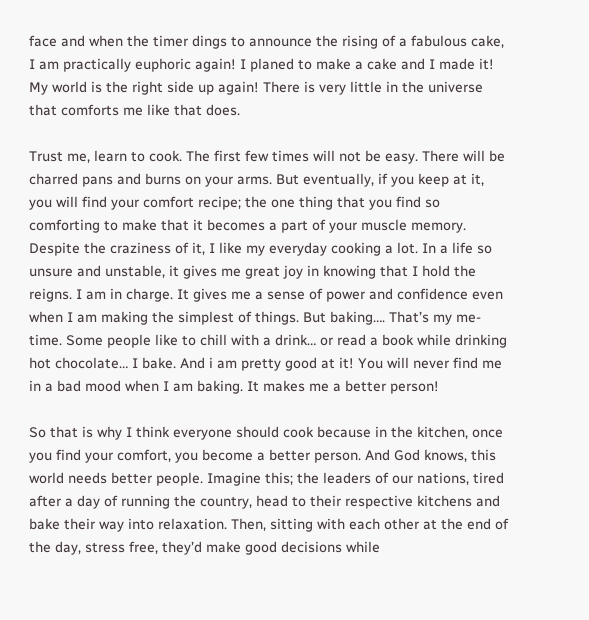face and when the timer dings to announce the rising of a fabulous cake, I am practically euphoric again! I planed to make a cake and I made it! My world is the right side up again! There is very little in the universe that comforts me like that does.

Trust me, learn to cook. The first few times will not be easy. There will be charred pans and burns on your arms. But eventually, if you keep at it, you will find your comfort recipe; the one thing that you find so comforting to make that it becomes a part of your muscle memory. Despite the craziness of it, I like my everyday cooking a lot. In a life so unsure and unstable, it gives me great joy in knowing that I hold the reigns. I am in charge. It gives me a sense of power and confidence even when I am making the simplest of things. But baking…. That’s my me-time. Some people like to chill with a drink… or read a book while drinking hot chocolate… I bake. And i am pretty good at it! You will never find me in a bad mood when I am baking. It makes me a better person!

So that is why I think everyone should cook because in the kitchen, once you find your comfort, you become a better person. And God knows, this world needs better people. Imagine this; the leaders of our nations, tired after a day of running the country, head to their respective kitchens and bake their way into relaxation. Then, sitting with each other at the end of the day, stress free, they’d make good decisions while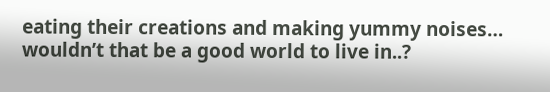eating their creations and making yummy noises… wouldn’t that be a good world to live in..?